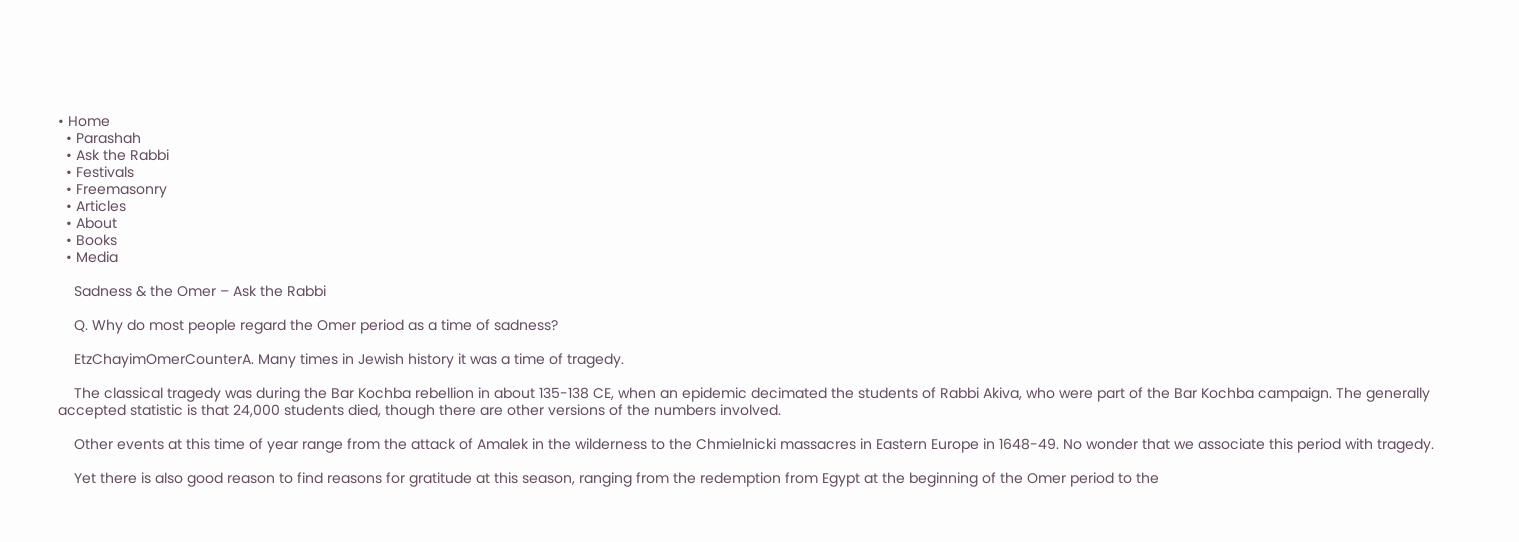• Home
  • Parashah
  • Ask the Rabbi
  • Festivals
  • Freemasonry
  • Articles
  • About
  • Books
  • Media

    Sadness & the Omer – Ask the Rabbi

    Q. Why do most people regard the Omer period as a time of sadness?

    EtzChayimOmerCounterA. Many times in Jewish history it was a time of tragedy.

    The classical tragedy was during the Bar Kochba rebellion in about 135-138 CE, when an epidemic decimated the students of Rabbi Akiva, who were part of the Bar Kochba campaign. The generally accepted statistic is that 24,000 students died, though there are other versions of the numbers involved.

    Other events at this time of year range from the attack of Amalek in the wilderness to the Chmielnicki massacres in Eastern Europe in 1648-49. No wonder that we associate this period with tragedy.

    Yet there is also good reason to find reasons for gratitude at this season, ranging from the redemption from Egypt at the beginning of the Omer period to the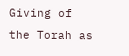Giving of the Torah as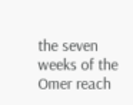the seven weeks of the Omer reach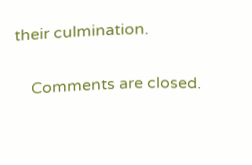their culmination.

    Comments are closed.